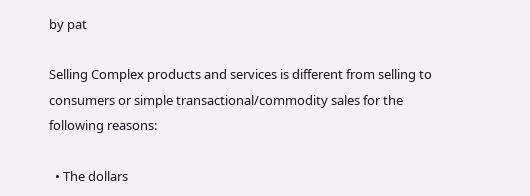by pat

Selling Complex products and services is different from selling to consumers or simple transactional/commodity sales for the following reasons:

  • The dollars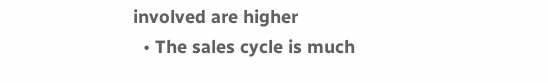involved are higher
  • The sales cycle is much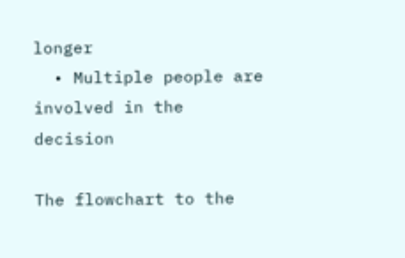longer
  • Multiple people are involved in the decision

The flowchart to the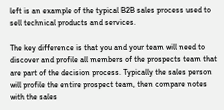left is an example of the typical B2B sales process used to sell technical products and services.

The key difference is that you and your team will need to discover and profile all members of the prospects team that are part of the decision process. Typically the sales person will profile the entire prospect team, then compare notes with the sales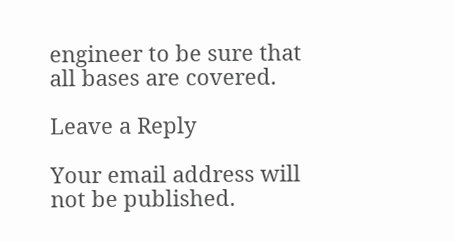engineer to be sure that all bases are covered.

Leave a Reply

Your email address will not be published.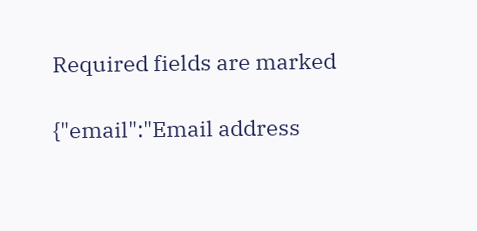Required fields are marked

{"email":"Email address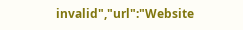invalid","url":"Website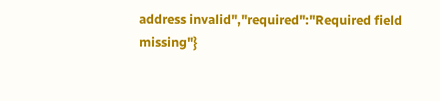address invalid","required":"Required field missing"}